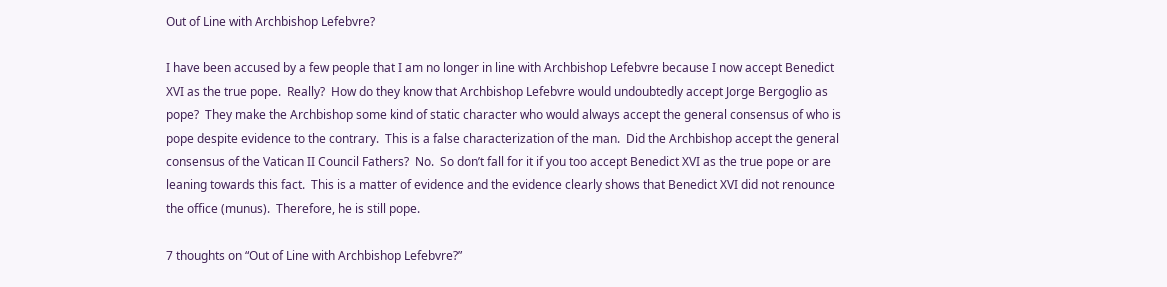Out of Line with Archbishop Lefebvre?

I have been accused by a few people that I am no longer in line with Archbishop Lefebvre because I now accept Benedict XVI as the true pope.  Really?  How do they know that Archbishop Lefebvre would undoubtedly accept Jorge Bergoglio as pope?  They make the Archbishop some kind of static character who would always accept the general consensus of who is pope despite evidence to the contrary.  This is a false characterization of the man.  Did the Archbishop accept the general consensus of the Vatican II Council Fathers?  No.  So don’t fall for it if you too accept Benedict XVI as the true pope or are leaning towards this fact.  This is a matter of evidence and the evidence clearly shows that Benedict XVI did not renounce the office (munus).  Therefore, he is still pope.

7 thoughts on “Out of Line with Archbishop Lefebvre?”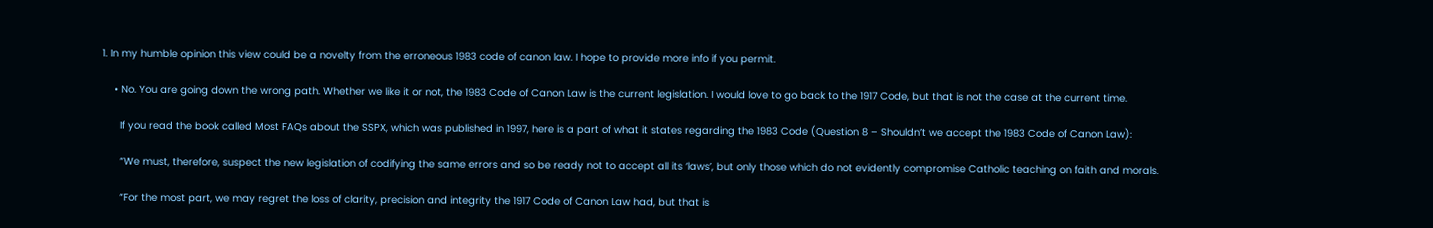1. In my humble opinion this view could be a novelty from the erroneous 1983 code of canon law. I hope to provide more info if you permit.

    • No. You are going down the wrong path. Whether we like it or not, the 1983 Code of Canon Law is the current legislation. I would love to go back to the 1917 Code, but that is not the case at the current time.

      If you read the book called Most FAQs about the SSPX, which was published in 1997, here is a part of what it states regarding the 1983 Code (Question 8 – Shouldn’t we accept the 1983 Code of Canon Law):

      “We must, therefore, suspect the new legislation of codifying the same errors and so be ready not to accept all its ‘laws’, but only those which do not evidently compromise Catholic teaching on faith and morals.

      “For the most part, we may regret the loss of clarity, precision and integrity the 1917 Code of Canon Law had, but that is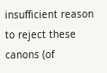insufficient reason to reject these canons (of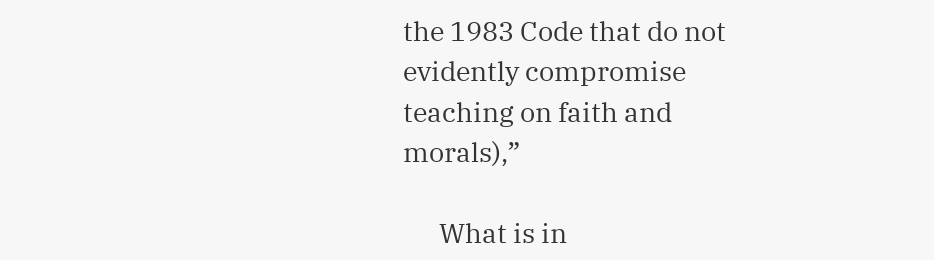the 1983 Code that do not evidently compromise teaching on faith and morals),”

      What is in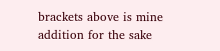brackets above is mine addition for the sake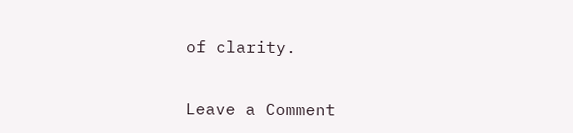of clarity.


Leave a Comment